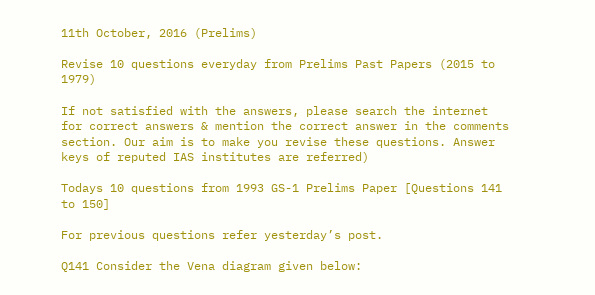11th October, 2016 (Prelims)

Revise 10 questions everyday from Prelims Past Papers (2015 to 1979)

If not satisfied with the answers, please search the internet for correct answers & mention the correct answer in the comments section. Our aim is to make you revise these questions. Answer keys of reputed IAS institutes are referred)

Todays 10 questions from 1993 GS-1 Prelims Paper [Questions 141 to 150]

For previous questions refer yesterday’s post.

Q141 Consider the Vena diagram given below: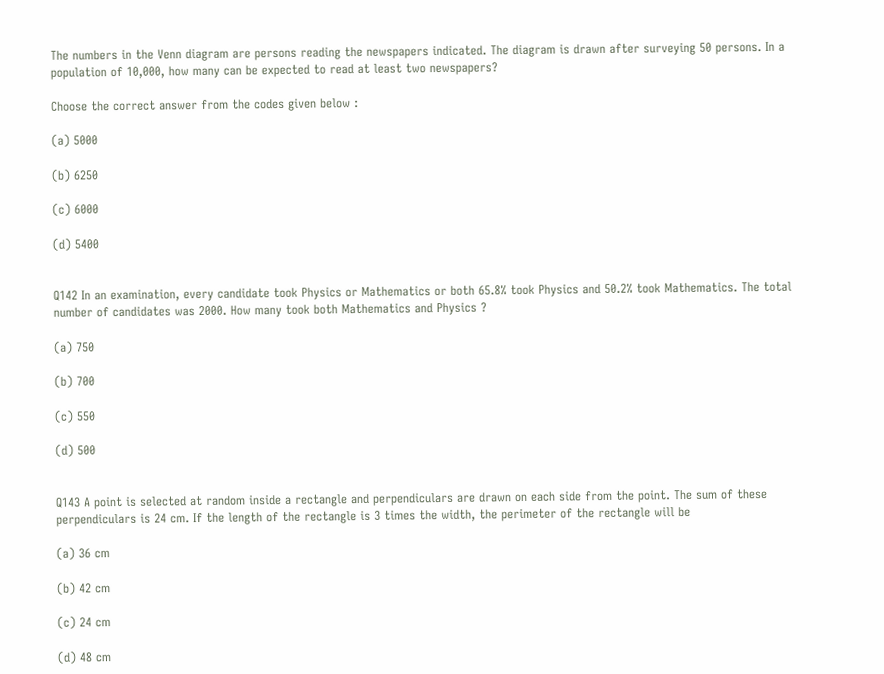The numbers in the Venn diagram are persons reading the newspapers indicated. The diagram is drawn after surveying 50 persons. In a population of 10,000, how many can be expected to read at least two newspapers?

Choose the correct answer from the codes given below :

(a) 5000

(b) 6250

(c) 6000

(d) 5400


Q142 In an examination, every candidate took Physics or Mathematics or both 65.8% took Physics and 50.2% took Mathematics. The total number of candidates was 2000. How many took both Mathematics and Physics ?

(a) 750

(b) 700

(c) 550

(d) 500


Q143 A point is selected at random inside a rectangle and perpendiculars are drawn on each side from the point. The sum of these perpendiculars is 24 cm. If the length of the rectangle is 3 times the width, the perimeter of the rectangle will be

(a) 36 cm

(b) 42 cm

(c) 24 cm

(d) 48 cm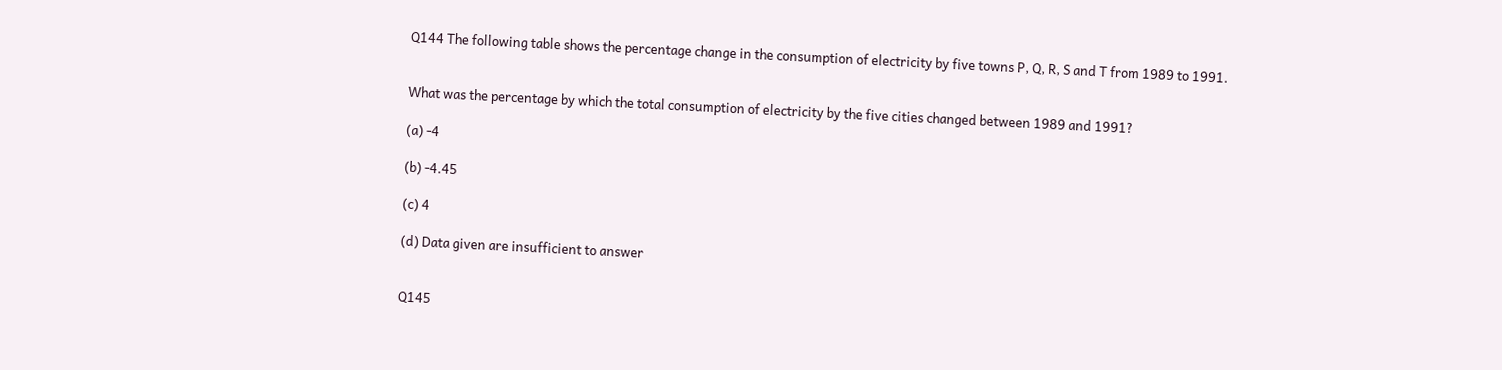Q144 The following table shows the percentage change in the consumption of electricity by five towns P, Q, R, S and T from 1989 to 1991.


What was the percentage by which the total consumption of electricity by the five cities changed between 1989 and 1991?

(a) -4

(b) -4.45

(c) 4

(d) Data given are insufficient to answer


Q145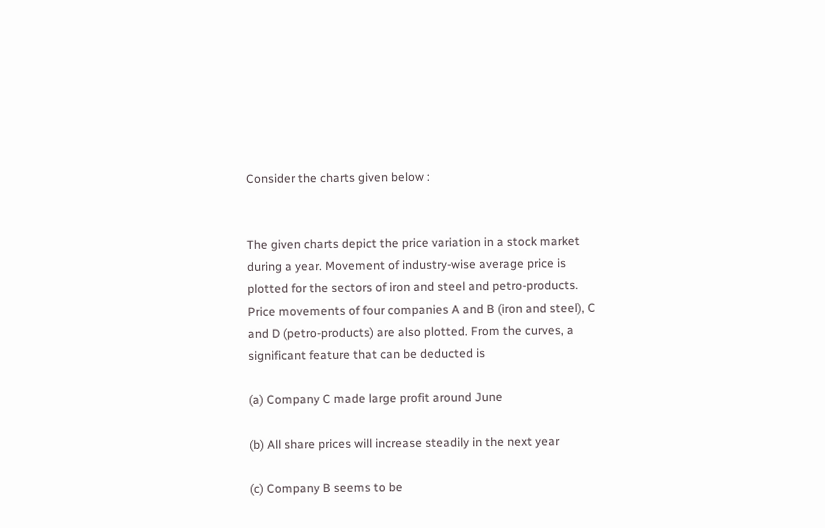Consider the charts given below :


The given charts depict the price variation in a stock market during a year. Movement of industry-wise average price is plotted for the sectors of iron and steel and petro-products. Price movements of four companies A and B (iron and steel), C and D (petro-products) are also plotted. From the curves, a significant feature that can be deducted is

(a) Company C made large profit around June

(b) All share prices will increase steadily in the next year

(c) Company B seems to be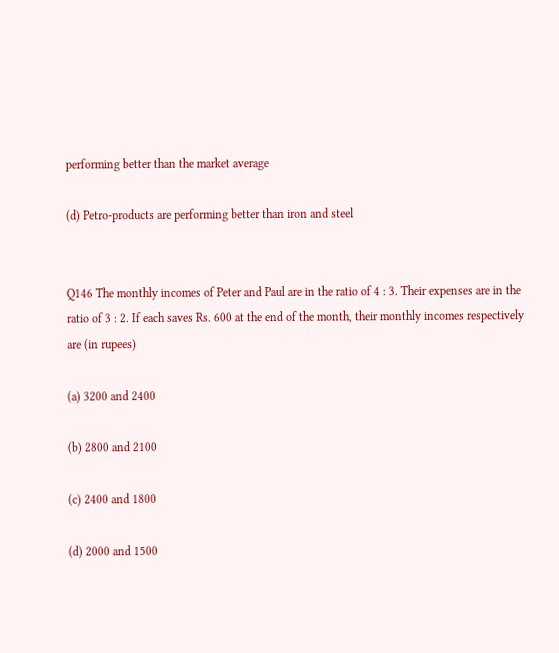performing better than the market average

(d) Petro-products are performing better than iron and steel


Q146 The monthly incomes of Peter and Paul are in the ratio of 4 : 3. Their expenses are in the ratio of 3 : 2. If each saves Rs. 600 at the end of the month, their monthly incomes respectively are (in rupees)

(a) 3200 and 2400

(b) 2800 and 2100

(c) 2400 and 1800

(d) 2000 and 1500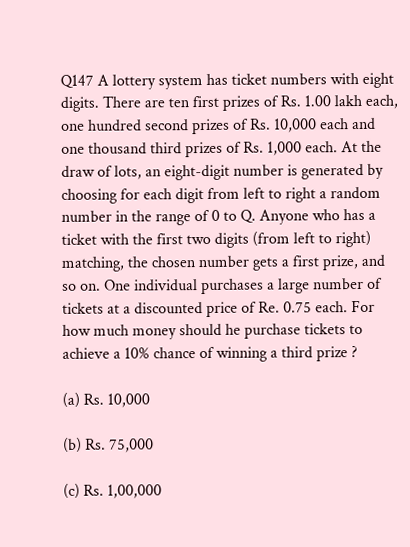Q147 A lottery system has ticket numbers with eight digits. There are ten first prizes of Rs. 1.00 lakh each, one hundred second prizes of Rs. 10,000 each and one thousand third prizes of Rs. 1,000 each. At the draw of lots, an eight-digit number is generated by choosing for each digit from left to right a random number in the range of 0 to Q. Anyone who has a ticket with the first two digits (from left to right) matching, the chosen number gets a first prize, and so on. One individual purchases a large number of tickets at a discounted price of Re. 0.75 each. For how much money should he purchase tickets to achieve a 10% chance of winning a third prize ?

(a) Rs. 10,000

(b) Rs. 75,000

(c) Rs. 1,00,000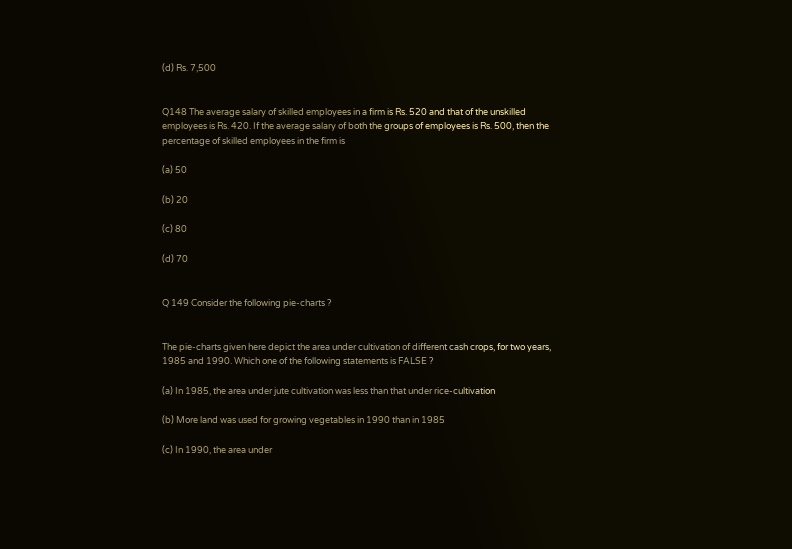(d) Rs. 7,500


Q148 The average salary of skilled employees in a firm is Rs. 520 and that of the unskilled employees is Rs. 420. If the average salary of both the groups of employees is Rs. 500, then the percentage of skilled employees in the firm is

(a) 50

(b) 20

(c) 80

(d) 70


Q 149 Consider the following pie-charts ?


The pie-charts given here depict the area under cultivation of different cash crops, for two years, 1985 and 1990. Which one of the following statements is FALSE ?

(a) In 1985, the area under jute cultivation was less than that under rice-cultivation

(b) More land was used for growing vegetables in 1990 than in 1985

(c) In 1990, the area under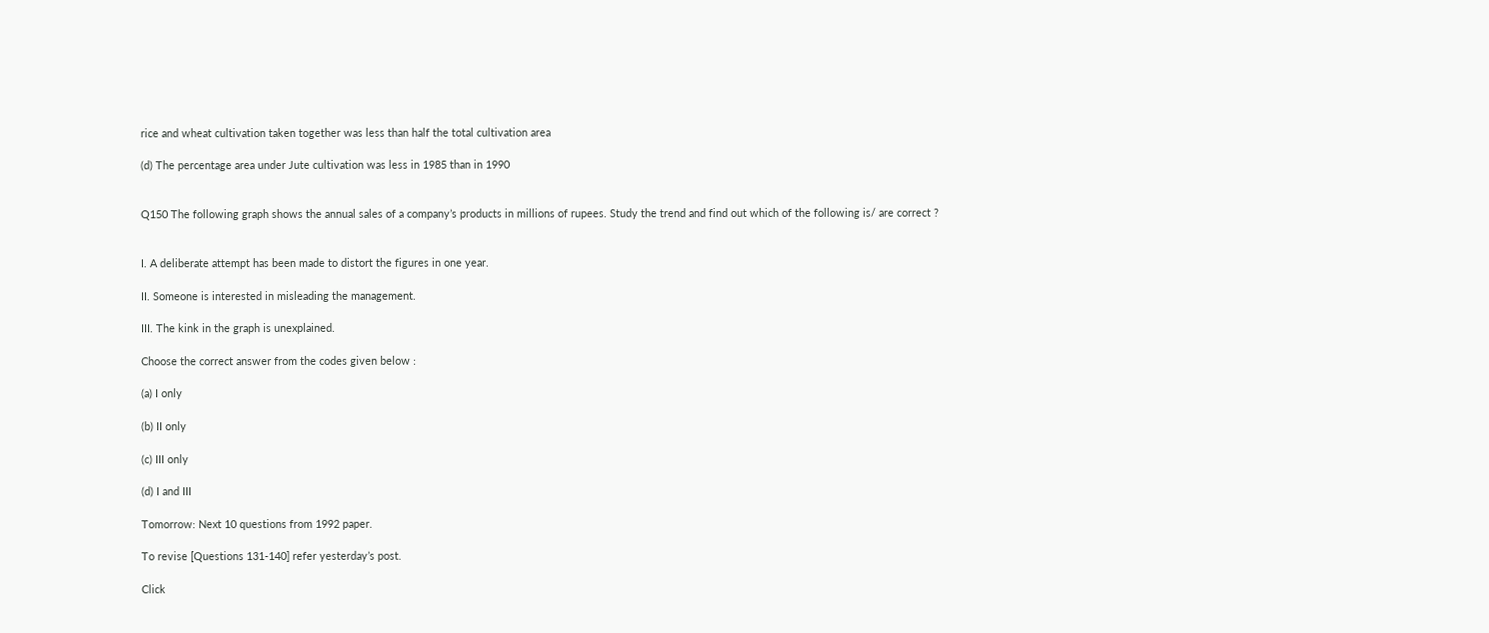rice and wheat cultivation taken together was less than half the total cultivation area

(d) The percentage area under Jute cultivation was less in 1985 than in 1990


Q150 The following graph shows the annual sales of a company’s products in millions of rupees. Study the trend and find out which of the following is/ are correct ?


I. A deliberate attempt has been made to distort the figures in one year.

II. Someone is interested in misleading the management.

III. The kink in the graph is unexplained.

Choose the correct answer from the codes given below :

(a) I only

(b) II only

(c) III only

(d) I and III

Tomorrow: Next 10 questions from 1992 paper.

To revise [Questions 131-140] refer yesterday’s post.

Click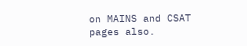on MAINS and CSAT pages also.